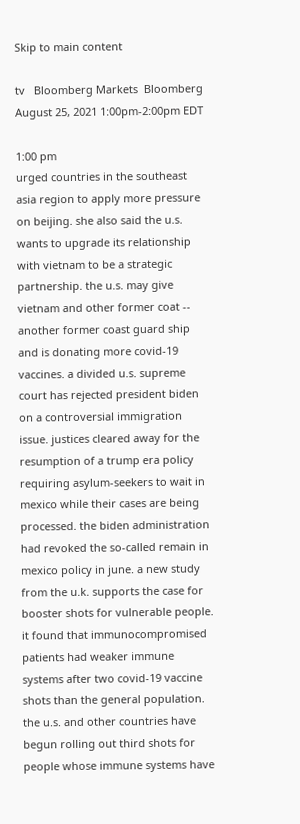Skip to main content

tv   Bloomberg Markets  Bloomberg  August 25, 2021 1:00pm-2:00pm EDT

1:00 pm
urged countries in the southeast asia region to apply more pressure on beijing. she also said the u.s. wants to upgrade its relationship with vietnam to be a strategic partnership. the u.s. may give vietnam and other former coat -- another former coast guard ship and is donating more covid-19 vaccines. a divided u.s. supreme court has rejected president biden on a controversial immigration issue. justices cleared away for the resumption of a trump era policy requiring asylum-seekers to wait in mexico while their cases are being processed. the biden administration had revoked the so-called remain in mexico policy in june. a new study from the u.k. supports the case for booster shots for vulnerable people. it found that immunocompromised patients had weaker immune systems after two covid-19 vaccine shots than the general population. the u.s. and other countries have begun rolling out third shots for people whose immune systems have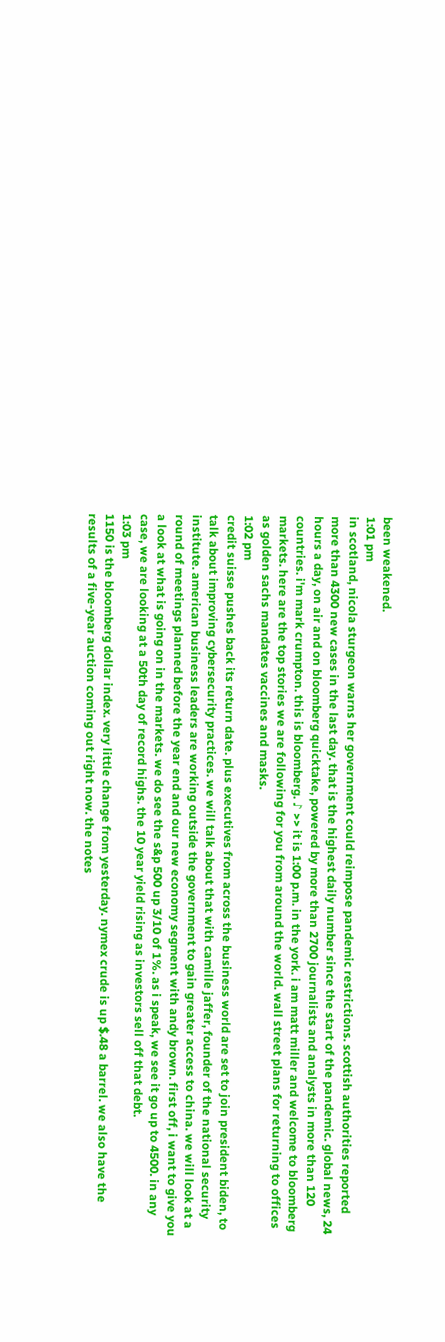been weakened.
1:01 pm
in scotland, nicola sturgeon warns her government could reimpose pandemic restrictions. scottish authorities reported more than 4300 new cases in the last day. that is the highest daily number since the start of the pandemic. global news, 24 hours a day, on air and on bloomberg quicktake, powered by more than 2700 journalists and analysts in more than 120 countries. i'm mark crumpton. this is bloomberg. ♪ >> it is 1:00 p.m. in the york. i am matt miller and welcome to bloomberg markets. here are the top stories we are following for you from around the world. wall street plans for returning to offices as golden sachs mandates vaccines and masks.
1:02 pm
credit suisse pushes back its return date. plus executives from across the business world are set to join president biden, to talk about improving cybersecurity practices. we will talk about that with camille jaffer, founder of the national security institute. american business leaders are working outside the government to gain greater access to china. we will look at a round of meetings planned before the year end and our new economy segment with andy brown. first off, i want to give you a look at what is going on in the markets. we do see the s&p 500 up 3/10 of 1%. as i speak, we see it go up to 4500. in any case, we are looking at a 50th day of record highs. the 10 year yield rising as investors sell off that debt.
1:03 pm
1150 is the bloomberg dollar index. very little change from yesterday. nymex crude is up $.48 a barrel. we also have the results of a five-year auction coming out right now. the notes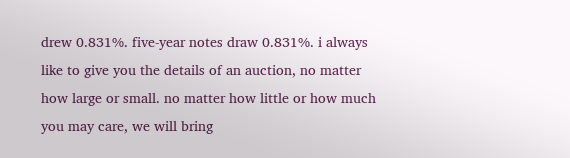drew 0.831%. five-year notes draw 0.831%. i always like to give you the details of an auction, no matter how large or small. no matter how little or how much you may care, we will bring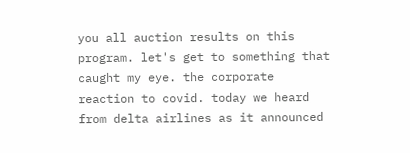you all auction results on this program. let's get to something that caught my eye. the corporate reaction to covid. today we heard from delta airlines as it announced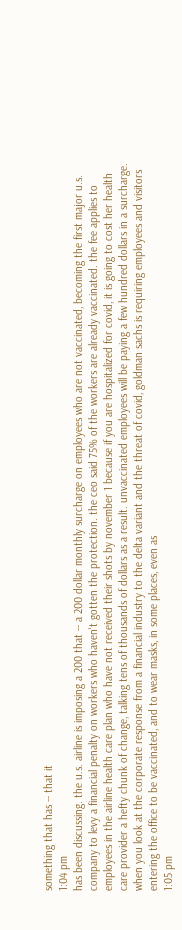something that has -- that it
1:04 pm
has been discussing. the u.s. airline is imposing a 200 that -- a 200 dollar monthly surcharge on employees who are not vaccinated, becoming the first major u.s. company to levy a financial penalty on workers who haven't gotten the protection. the ceo said 75% of the workers are already vaccinated. the fee applies to employees in the airline health care plan who have not received their shots by november 1 because if you are hospitalized for covid, it is going to cost her health care provider a hefty chunk of change, talking tens of thousands of dollars as a result. unvaccinated employees will be paying a few hundred dollars in a surcharge. when you look at the corporate response from a financial industry to the delta variant and the threat of covid, goldman sachs is requiring employees and visitors entering the office to be vaccinated, and to wear masks, in some places, even as
1:05 pm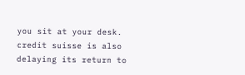you sit at your desk. credit suisse is also delaying its return to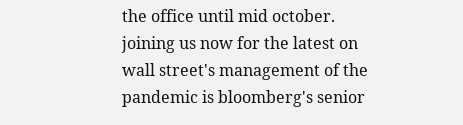the office until mid october. joining us now for the latest on wall street's management of the pandemic is bloomberg's senior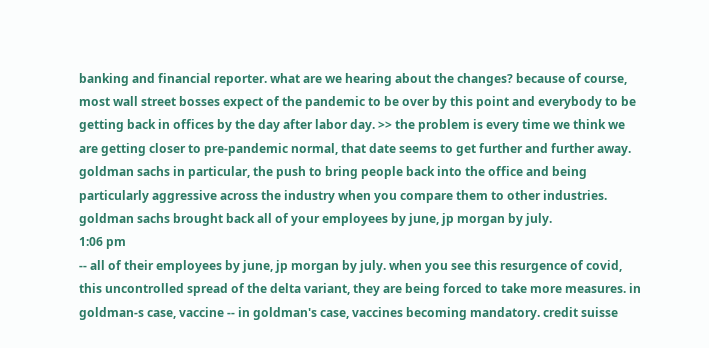banking and financial reporter. what are we hearing about the changes? because of course, most wall street bosses expect of the pandemic to be over by this point and everybody to be getting back in offices by the day after labor day. >> the problem is every time we think we are getting closer to pre-pandemic normal, that date seems to get further and further away. goldman sachs in particular, the push to bring people back into the office and being particularly aggressive across the industry when you compare them to other industries. goldman sachs brought back all of your employees by june, jp morgan by july.
1:06 pm
-- all of their employees by june, jp morgan by july. when you see this resurgence of covid, this uncontrolled spread of the delta variant, they are being forced to take more measures. in goldman-s case, vaccine -- in goldman's case, vaccines becoming mandatory. credit suisse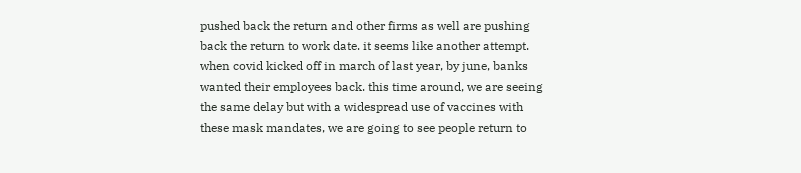pushed back the return and other firms as well are pushing back the return to work date. it seems like another attempt. when covid kicked off in march of last year, by june, banks wanted their employees back. this time around, we are seeing the same delay but with a widespread use of vaccines with these mask mandates, we are going to see people return to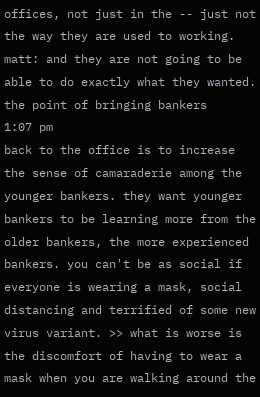offices, not just in the -- just not the way they are used to working. matt: and they are not going to be able to do exactly what they wanted. the point of bringing bankers
1:07 pm
back to the office is to increase the sense of camaraderie among the younger bankers. they want younger bankers to be learning more from the older bankers, the more experienced bankers. you can't be as social if everyone is wearing a mask, social distancing and terrified of some new virus variant. >> what is worse is the discomfort of having to wear a mask when you are walking around the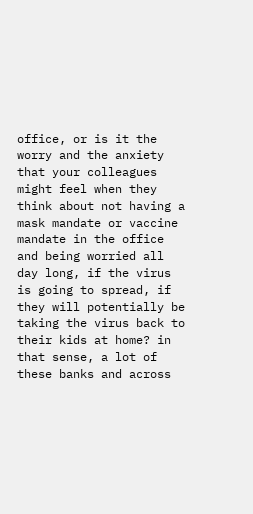office, or is it the worry and the anxiety that your colleagues might feel when they think about not having a mask mandate or vaccine mandate in the office and being worried all day long, if the virus is going to spread, if they will potentially be taking the virus back to their kids at home? in that sense, a lot of these banks and across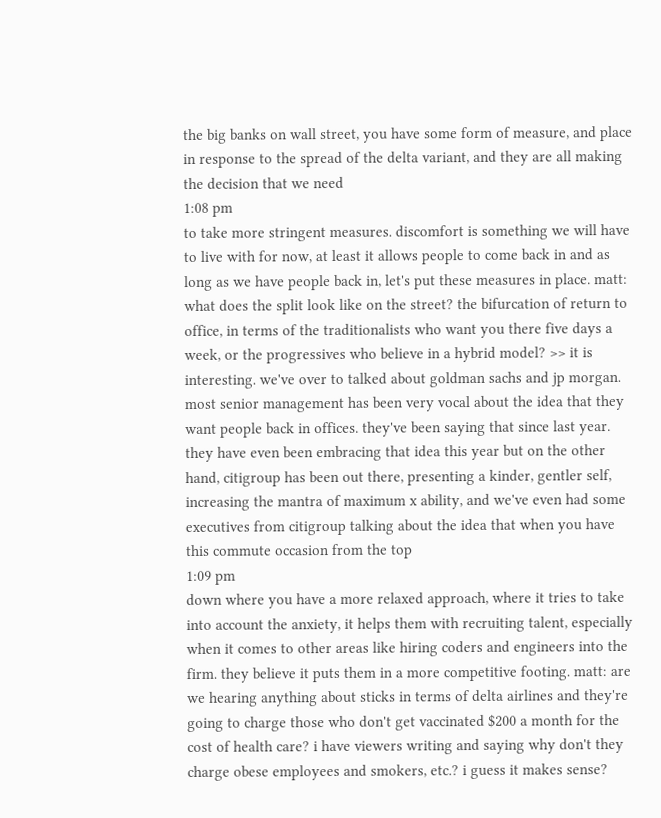the big banks on wall street, you have some form of measure, and place in response to the spread of the delta variant, and they are all making the decision that we need
1:08 pm
to take more stringent measures. discomfort is something we will have to live with for now, at least it allows people to come back in and as long as we have people back in, let's put these measures in place. matt: what does the split look like on the street? the bifurcation of return to office, in terms of the traditionalists who want you there five days a week, or the progressives who believe in a hybrid model? >> it is interesting. we've over to talked about goldman sachs and jp morgan. most senior management has been very vocal about the idea that they want people back in offices. they've been saying that since last year. they have even been embracing that idea this year but on the other hand, citigroup has been out there, presenting a kinder, gentler self, increasing the mantra of maximum x ability, and we've even had some executives from citigroup talking about the idea that when you have this commute occasion from the top
1:09 pm
down where you have a more relaxed approach, where it tries to take into account the anxiety, it helps them with recruiting talent, especially when it comes to other areas like hiring coders and engineers into the firm. they believe it puts them in a more competitive footing. matt: are we hearing anything about sticks in terms of delta airlines and they're going to charge those who don't get vaccinated $200 a month for the cost of health care? i have viewers writing and saying why don't they charge obese employees and smokers, etc.? i guess it makes sense?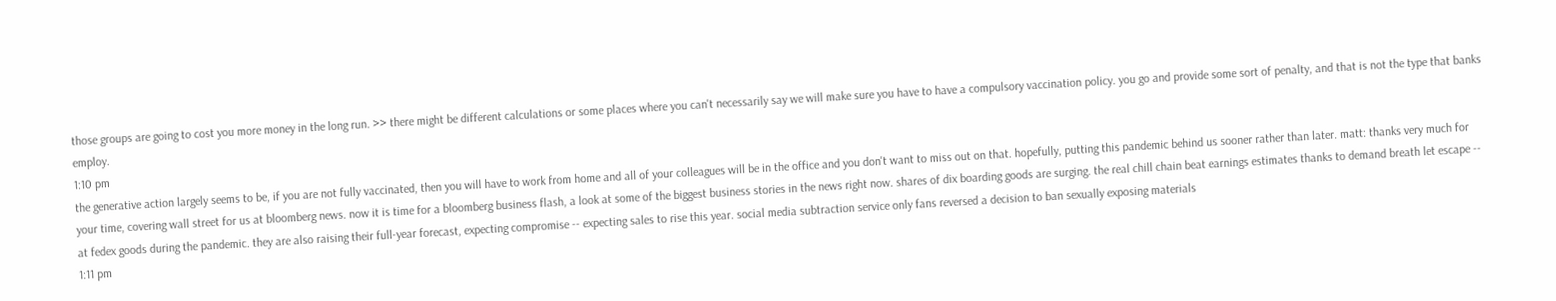those groups are going to cost you more money in the long run. >> there might be different calculations or some places where you can't necessarily say we will make sure you have to have a compulsory vaccination policy. you go and provide some sort of penalty, and that is not the type that banks employ.
1:10 pm
the generative action largely seems to be, if you are not fully vaccinated, then you will have to work from home and all of your colleagues will be in the office and you don't want to miss out on that. hopefully, putting this pandemic behind us sooner rather than later. matt: thanks very much for your time, covering wall street for us at bloomberg news. now it is time for a bloomberg business flash, a look at some of the biggest business stories in the news right now. shares of dix boarding goods are surging. the real chill chain beat earnings estimates thanks to demand breath let escape -- at fedex goods during the pandemic. they are also raising their full-year forecast, expecting compromise -- expecting sales to rise this year. social media subtraction service only fans reversed a decision to ban sexually exposing materials
1:11 pm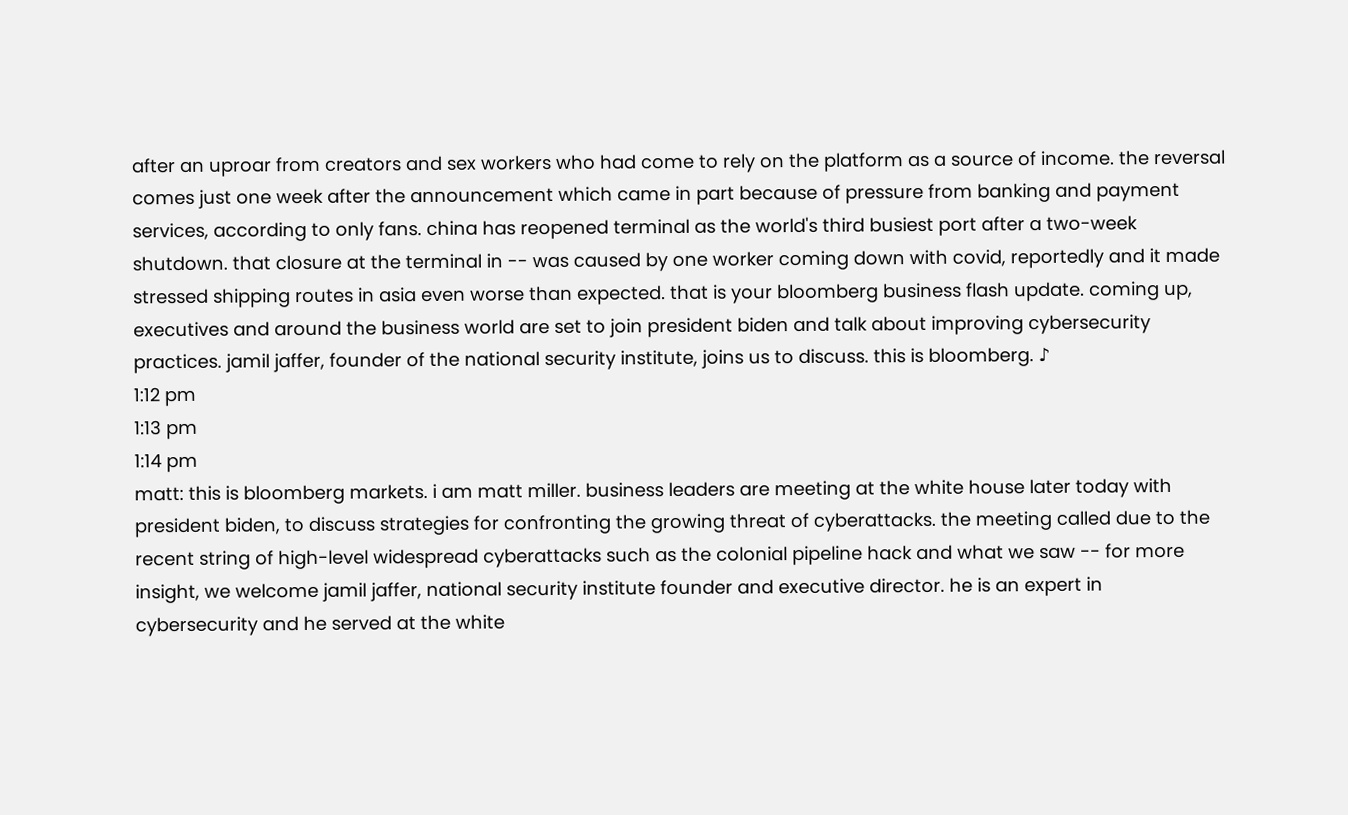after an uproar from creators and sex workers who had come to rely on the platform as a source of income. the reversal comes just one week after the announcement which came in part because of pressure from banking and payment services, according to only fans. china has reopened terminal as the world's third busiest port after a two-week shutdown. that closure at the terminal in -- was caused by one worker coming down with covid, reportedly and it made stressed shipping routes in asia even worse than expected. that is your bloomberg business flash update. coming up, executives and around the business world are set to join president biden and talk about improving cybersecurity practices. jamil jaffer, founder of the national security institute, joins us to discuss. this is bloomberg. ♪
1:12 pm
1:13 pm
1:14 pm
matt: this is bloomberg markets. i am matt miller. business leaders are meeting at the white house later today with president biden, to discuss strategies for confronting the growing threat of cyberattacks. the meeting called due to the recent string of high-level widespread cyberattacks such as the colonial pipeline hack and what we saw -- for more insight, we welcome jamil jaffer, national security institute founder and executive director. he is an expert in cybersecurity and he served at the white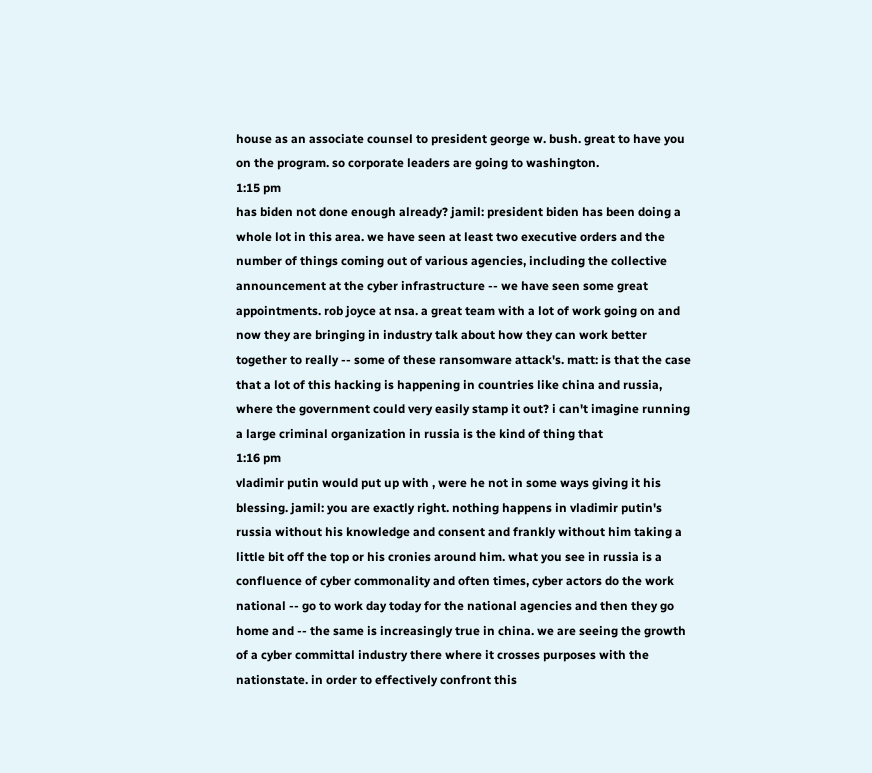house as an associate counsel to president george w. bush. great to have you on the program. so corporate leaders are going to washington.
1:15 pm
has biden not done enough already? jamil: president biden has been doing a whole lot in this area. we have seen at least two executive orders and the number of things coming out of various agencies, including the collective announcement at the cyber infrastructure -- we have seen some great appointments. rob joyce at nsa. a great team with a lot of work going on and now they are bringing in industry talk about how they can work better together to really -- some of these ransomware attack's. matt: is that the case that a lot of this hacking is happening in countries like china and russia, where the government could very easily stamp it out? i can't imagine running a large criminal organization in russia is the kind of thing that
1:16 pm
vladimir putin would put up with , were he not in some ways giving it his blessing. jamil: you are exactly right. nothing happens in vladimir putin's russia without his knowledge and consent and frankly without him taking a little bit off the top or his cronies around him. what you see in russia is a confluence of cyber commonality and often times, cyber actors do the work national -- go to work day today for the national agencies and then they go home and -- the same is increasingly true in china. we are seeing the growth of a cyber committal industry there where it crosses purposes with the nationstate. in order to effectively confront this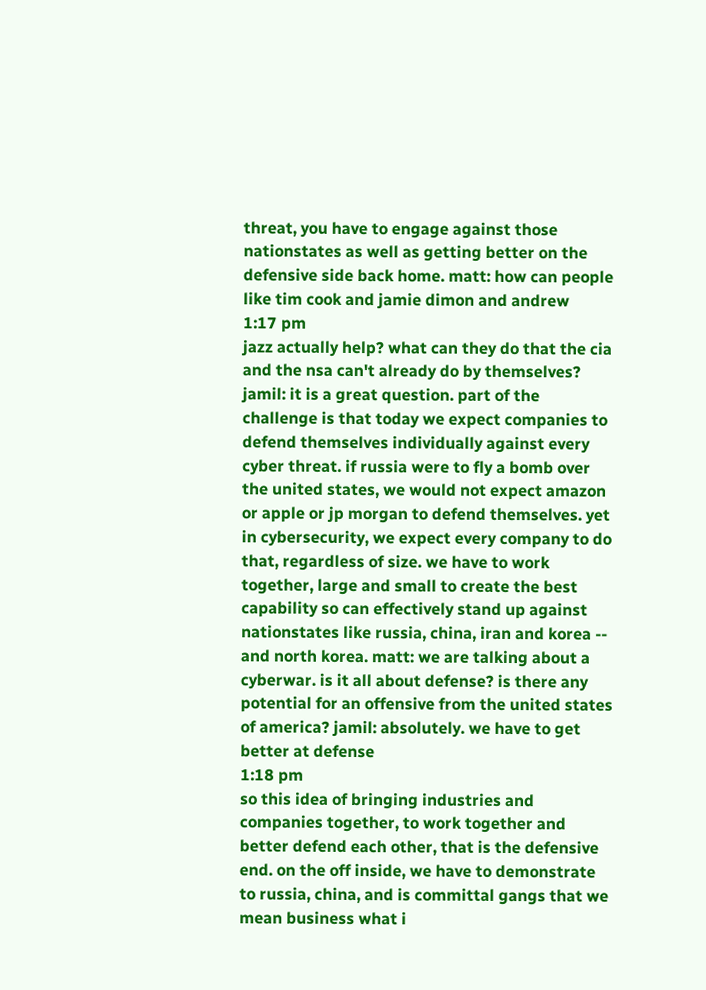threat, you have to engage against those nationstates as well as getting better on the defensive side back home. matt: how can people like tim cook and jamie dimon and andrew
1:17 pm
jazz actually help? what can they do that the cia and the nsa can't already do by themselves? jamil: it is a great question. part of the challenge is that today we expect companies to defend themselves individually against every cyber threat. if russia were to fly a bomb over the united states, we would not expect amazon or apple or jp morgan to defend themselves. yet in cybersecurity, we expect every company to do that, regardless of size. we have to work together, large and small to create the best capability so can effectively stand up against nationstates like russia, china, iran and korea -- and north korea. matt: we are talking about a cyberwar. is it all about defense? is there any potential for an offensive from the united states of america? jamil: absolutely. we have to get better at defense
1:18 pm
so this idea of bringing industries and companies together, to work together and better defend each other, that is the defensive end. on the off inside, we have to demonstrate to russia, china, and is committal gangs that we mean business what i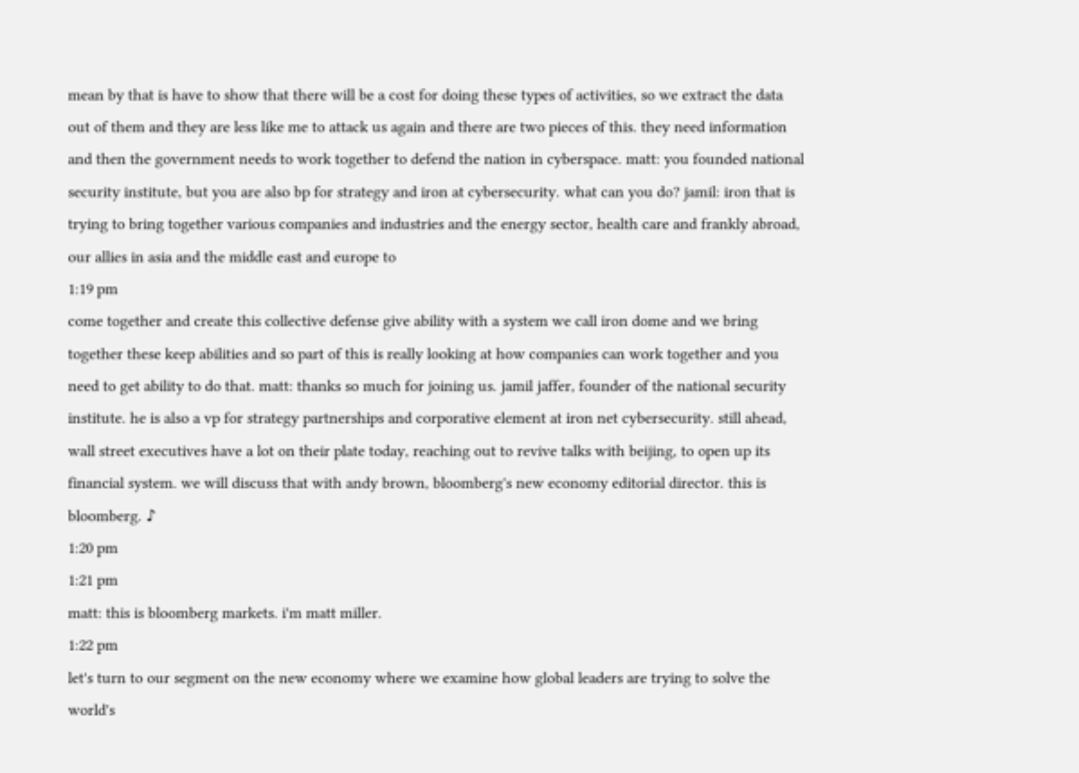mean by that is have to show that there will be a cost for doing these types of activities, so we extract the data out of them and they are less like me to attack us again and there are two pieces of this. they need information and then the government needs to work together to defend the nation in cyberspace. matt: you founded national security institute, but you are also bp for strategy and iron at cybersecurity. what can you do? jamil: iron that is trying to bring together various companies and industries and the energy sector, health care and frankly abroad, our allies in asia and the middle east and europe to
1:19 pm
come together and create this collective defense give ability with a system we call iron dome and we bring together these keep abilities and so part of this is really looking at how companies can work together and you need to get ability to do that. matt: thanks so much for joining us. jamil jaffer, founder of the national security institute. he is also a vp for strategy partnerships and corporative element at iron net cybersecurity. still ahead, wall street executives have a lot on their plate today, reaching out to revive talks with beijing, to open up its financial system. we will discuss that with andy brown, bloomberg's new economy editorial director. this is bloomberg. ♪
1:20 pm
1:21 pm
matt: this is bloomberg markets. i'm matt miller.
1:22 pm
let's turn to our segment on the new economy where we examine how global leaders are trying to solve the world's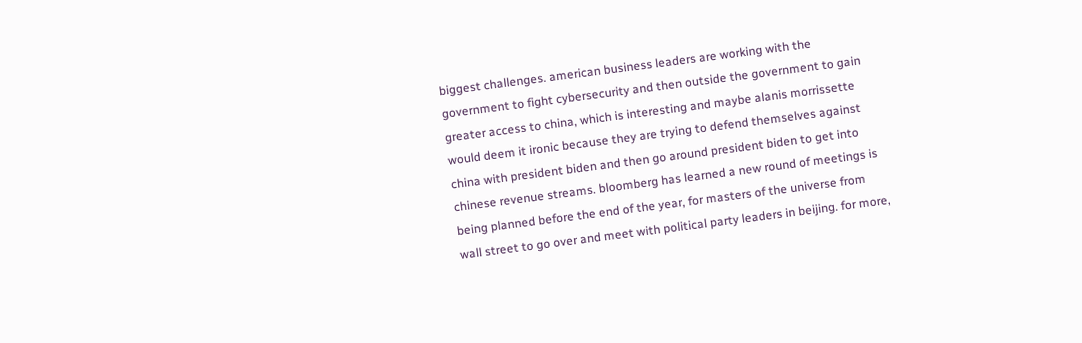biggest challenges. american business leaders are working with the government to fight cybersecurity and then outside the government to gain greater access to china, which is interesting and maybe alanis morrissette would deem it ironic because they are trying to defend themselves against china with president biden and then go around president biden to get into chinese revenue streams. bloomberg has learned a new round of meetings is being planned before the end of the year, for masters of the universe from wall street to go over and meet with political party leaders in beijing. for more,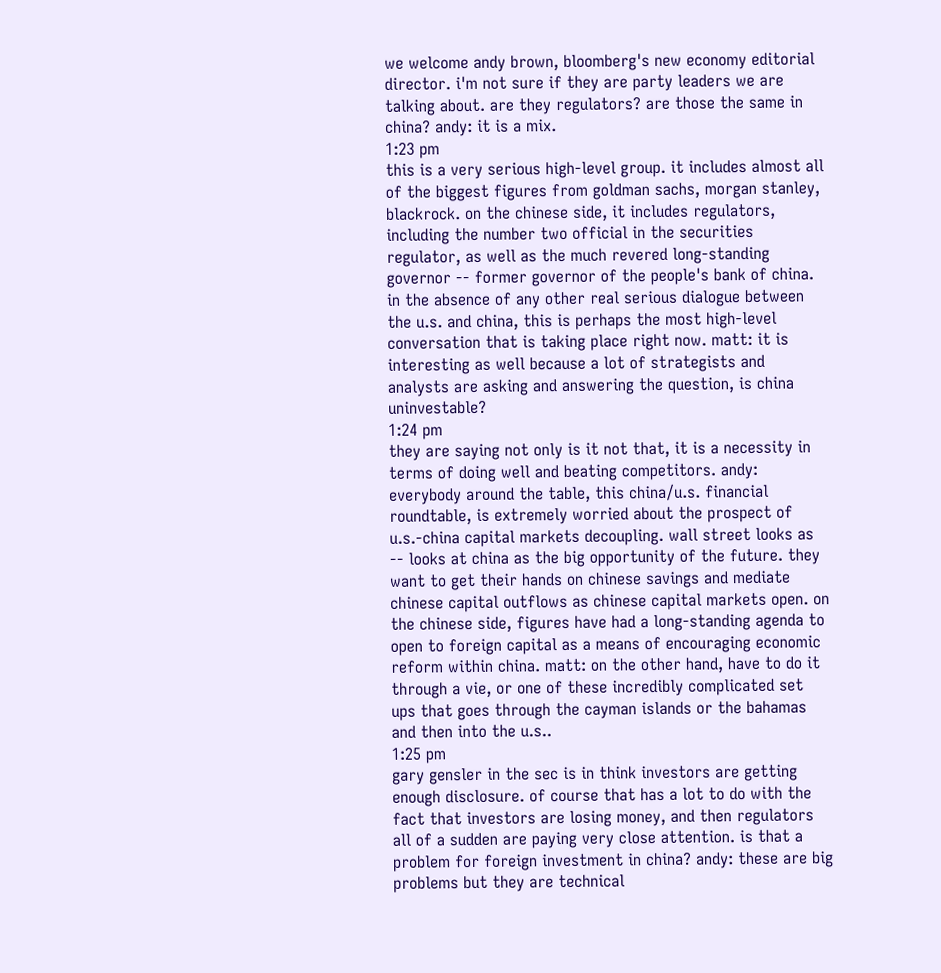we welcome andy brown, bloomberg's new economy editorial director. i'm not sure if they are party leaders we are talking about. are they regulators? are those the same in china? andy: it is a mix.
1:23 pm
this is a very serious high-level group. it includes almost all of the biggest figures from goldman sachs, morgan stanley, blackrock. on the chinese side, it includes regulators, including the number two official in the securities regulator, as well as the much revered long-standing governor -- former governor of the people's bank of china. in the absence of any other real serious dialogue between the u.s. and china, this is perhaps the most high-level conversation that is taking place right now. matt: it is interesting as well because a lot of strategists and analysts are asking and answering the question, is china uninvestable?
1:24 pm
they are saying not only is it not that, it is a necessity in terms of doing well and beating competitors. andy: everybody around the table, this china/u.s. financial roundtable, is extremely worried about the prospect of u.s.-china capital markets decoupling. wall street looks as -- looks at china as the big opportunity of the future. they want to get their hands on chinese savings and mediate chinese capital outflows as chinese capital markets open. on the chinese side, figures have had a long-standing agenda to open to foreign capital as a means of encouraging economic reform within china. matt: on the other hand, have to do it through a vie, or one of these incredibly complicated set ups that goes through the cayman islands or the bahamas and then into the u.s..
1:25 pm
gary gensler in the sec is in think investors are getting enough disclosure. of course that has a lot to do with the fact that investors are losing money, and then regulators all of a sudden are paying very close attention. is that a problem for foreign investment in china? andy: these are big problems but they are technical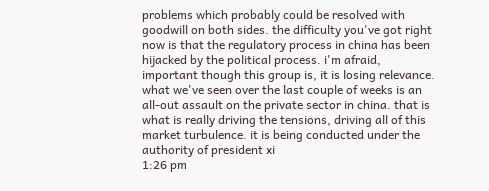problems which probably could be resolved with goodwill on both sides. the difficulty you've got right now is that the regulatory process in china has been hijacked by the political process. i'm afraid, important though this group is, it is losing relevance. what we've seen over the last couple of weeks is an all-out assault on the private sector in china. that is what is really driving the tensions, driving all of this market turbulence. it is being conducted under the authority of president xi
1:26 pm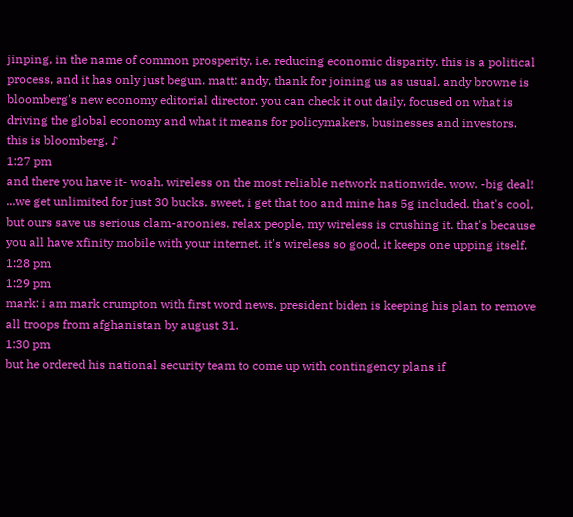jinping, in the name of common prosperity, i.e. reducing economic disparity. this is a political process, and it has only just begun. matt: andy, thank for joining us as usual. andy browne is bloomberg's new economy editorial director. you can check it out daily, focused on what is driving the global economy and what it means for policymakers, businesses and investors. this is bloomberg. ♪
1:27 pm
and there you have it- woah. wireless on the most reliable network nationwide. wow. -big deal! ...we get unlimited for just 30 bucks. sweet, i get that too and mine has 5g included. that's cool, but ours save us serious clam-aroonies. relax people, my wireless is crushing it. that's because you all have xfinity mobile with your internet. it's wireless so good, it keeps one upping itself.
1:28 pm
1:29 pm
mark: i am mark crumpton with first word news. president biden is keeping his plan to remove all troops from afghanistan by august 31.
1:30 pm
but he ordered his national security team to come up with contingency plans if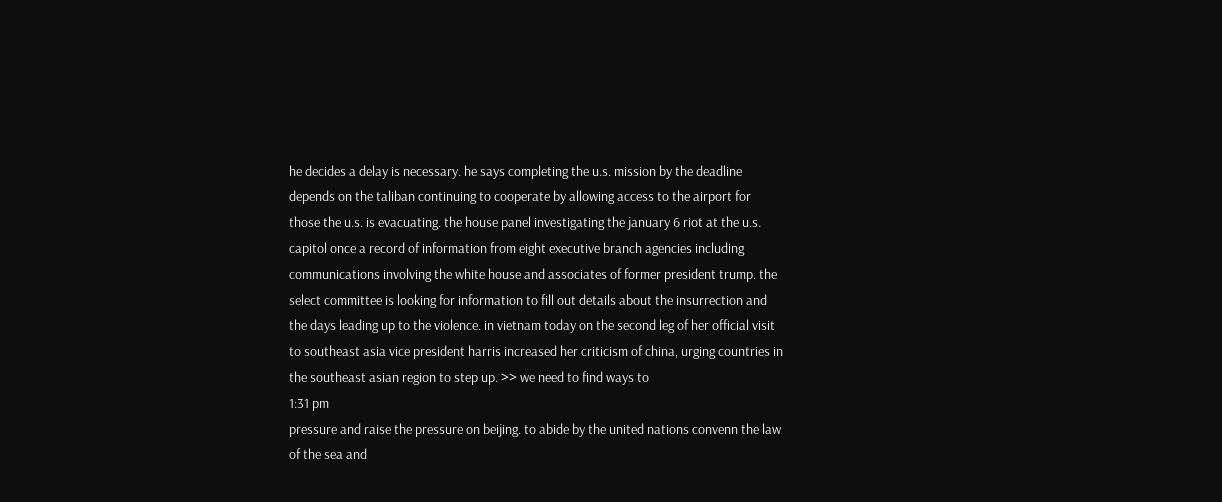he decides a delay is necessary. he says completing the u.s. mission by the deadline depends on the taliban continuing to cooperate by allowing access to the airport for those the u.s. is evacuating. the house panel investigating the january 6 riot at the u.s. capitol once a record of information from eight executive branch agencies including communications involving the white house and associates of former president trump. the select committee is looking for information to fill out details about the insurrection and the days leading up to the violence. in vietnam today on the second leg of her official visit to southeast asia vice president harris increased her criticism of china, urging countries in the southeast asian region to step up. >> we need to find ways to
1:31 pm
pressure and raise the pressure on beijing. to abide by the united nations convenn the law of the sea and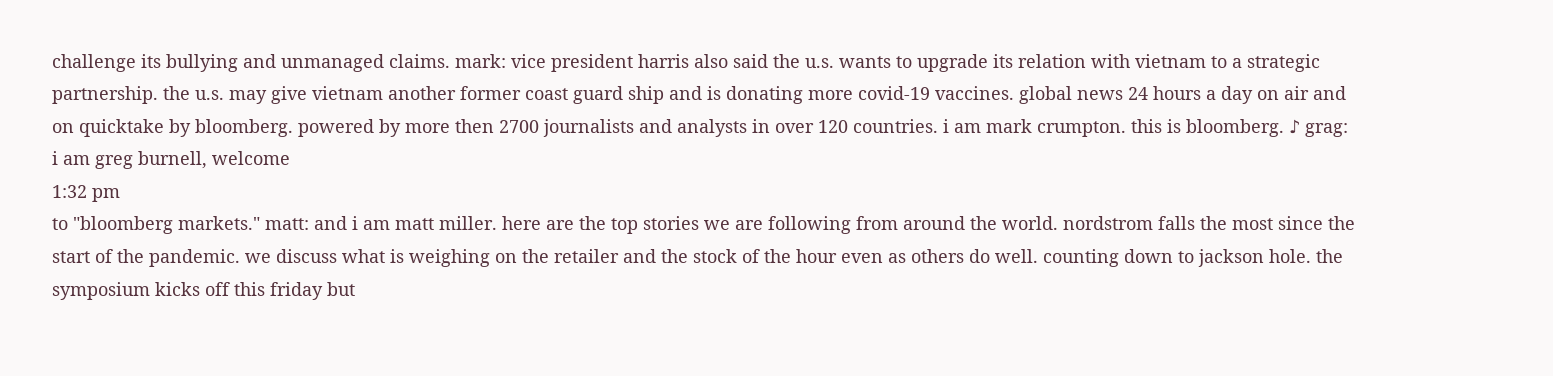challenge its bullying and unmanaged claims. mark: vice president harris also said the u.s. wants to upgrade its relation with vietnam to a strategic partnership. the u.s. may give vietnam another former coast guard ship and is donating more covid-19 vaccines. global news 24 hours a day on air and on quicktake by bloomberg. powered by more then 2700 journalists and analysts in over 120 countries. i am mark crumpton. this is bloomberg. ♪ grag: i am greg burnell, welcome
1:32 pm
to "bloomberg markets." matt: and i am matt miller. here are the top stories we are following from around the world. nordstrom falls the most since the start of the pandemic. we discuss what is weighing on the retailer and the stock of the hour even as others do well. counting down to jackson hole. the symposium kicks off this friday but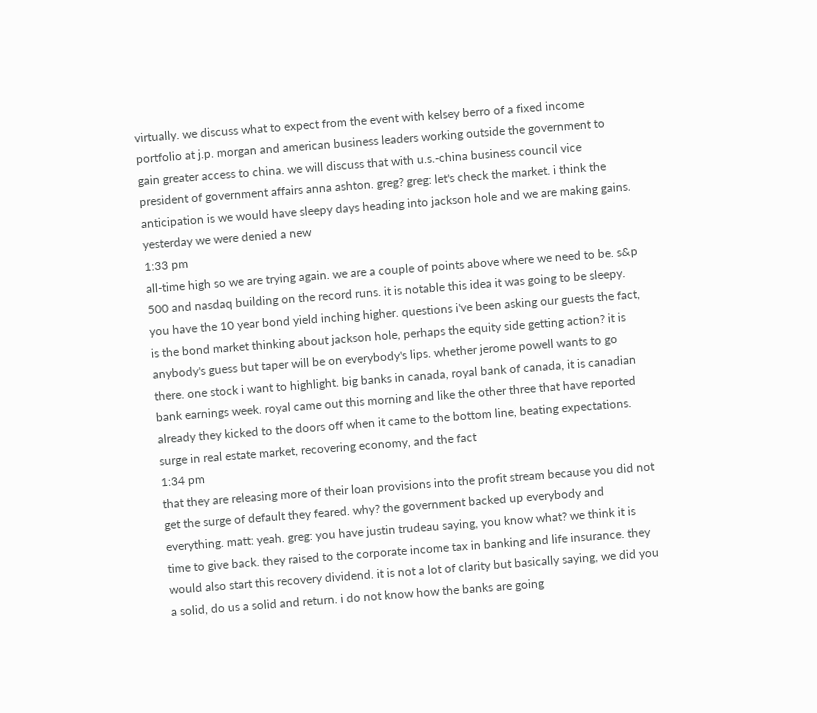virtually. we discuss what to expect from the event with kelsey berro of a fixed income portfolio at j.p. morgan and american business leaders working outside the government to gain greater access to china. we will discuss that with u.s.-china business council vice president of government affairs anna ashton. greg? greg: let's check the market. i think the anticipation is we would have sleepy days heading into jackson hole and we are making gains. yesterday we were denied a new
1:33 pm
all-time high so we are trying again. we are a couple of points above where we need to be. s&p 500 and nasdaq building on the record runs. it is notable this idea it was going to be sleepy. you have the 10 year bond yield inching higher. questions i've been asking our guests the fact, is the bond market thinking about jackson hole, perhaps the equity side getting action? it is anybody's guess but taper will be on everybody's lips. whether jerome powell wants to go there. one stock i want to highlight. big banks in canada, royal bank of canada, it is canadian bank earnings week. royal came out this morning and like the other three that have reported already they kicked to the doors off when it came to the bottom line, beating expectations. surge in real estate market, recovering economy, and the fact
1:34 pm
that they are releasing more of their loan provisions into the profit stream because you did not get the surge of default they feared. why? the government backed up everybody and everything. matt: yeah. greg: you have justin trudeau saying, you know what? we think it is time to give back. they raised to the corporate income tax in banking and life insurance. they would also start this recovery dividend. it is not a lot of clarity but basically saying, we did you a solid, do us a solid and return. i do not know how the banks are going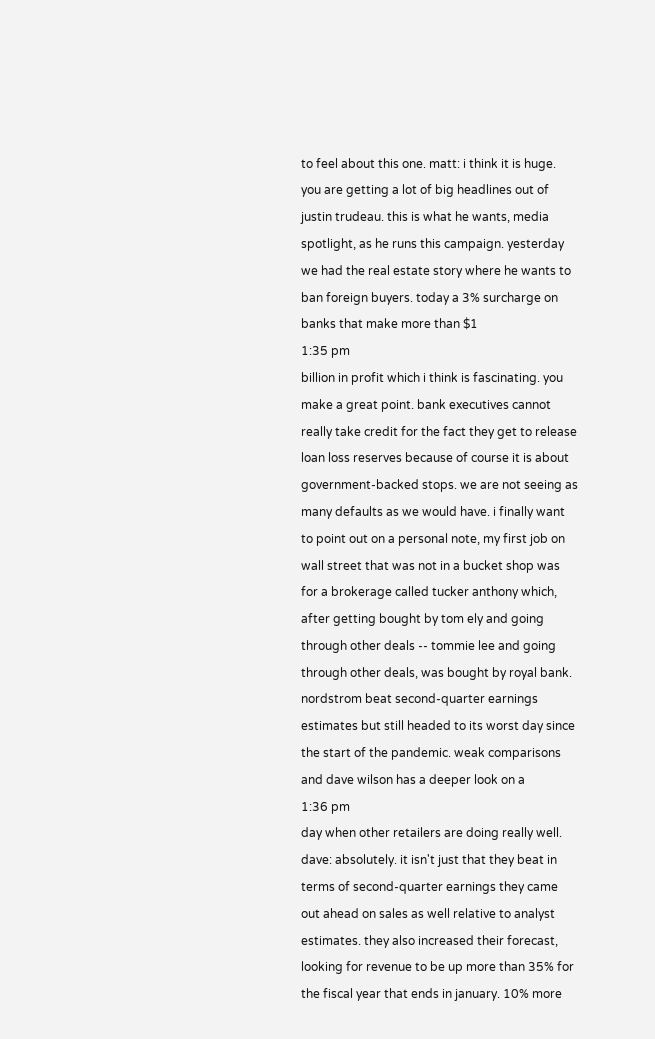to feel about this one. matt: i think it is huge. you are getting a lot of big headlines out of justin trudeau. this is what he wants, media spotlight, as he runs this campaign. yesterday we had the real estate story where he wants to ban foreign buyers. today a 3% surcharge on banks that make more than $1
1:35 pm
billion in profit which i think is fascinating. you make a great point. bank executives cannot really take credit for the fact they get to release loan loss reserves because of course it is about government-backed stops. we are not seeing as many defaults as we would have. i finally want to point out on a personal note, my first job on wall street that was not in a bucket shop was for a brokerage called tucker anthony which, after getting bought by tom ely and going through other deals -- tommie lee and going through other deals, was bought by royal bank. nordstrom beat second-quarter earnings estimates but still headed to its worst day since the start of the pandemic. weak comparisons and dave wilson has a deeper look on a
1:36 pm
day when other retailers are doing really well. dave: absolutely. it isn't just that they beat in terms of second-quarter earnings they came out ahead on sales as well relative to analyst estimates. they also increased their forecast, looking for revenue to be up more than 35% for the fiscal year that ends in january. 10% more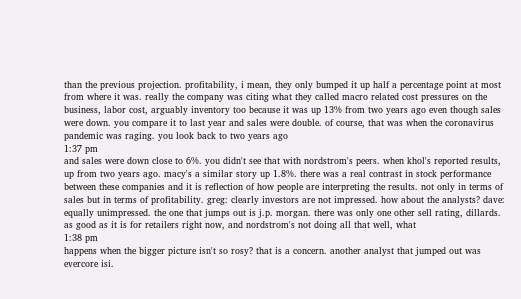than the previous projection. profitability, i mean, they only bumped it up half a percentage point at most from where it was. really the company was citing what they called macro related cost pressures on the business, labor cost, arguably inventory too because it was up 13% from two years ago even though sales were down. you compare it to last year and sales were double. of course, that was when the coronavirus pandemic was raging. you look back to two years ago
1:37 pm
and sales were down close to 6%. you didn't see that with nordstrom's peers. when khol's reported results, up from two years ago. macy's a similar story up 1.8%. there was a real contrast in stock performance between these companies and it is reflection of how people are interpreting the results. not only in terms of sales but in terms of profitability. greg: clearly investors are not impressed. how about the analysts? dave: equally unimpressed. the one that jumps out is j.p. morgan. there was only one other sell rating, dillards. as good as it is for retailers right now, and nordstrom's not doing all that well, what
1:38 pm
happens when the bigger picture isn't so rosy? that is a concern. another analyst that jumped out was evercore isi.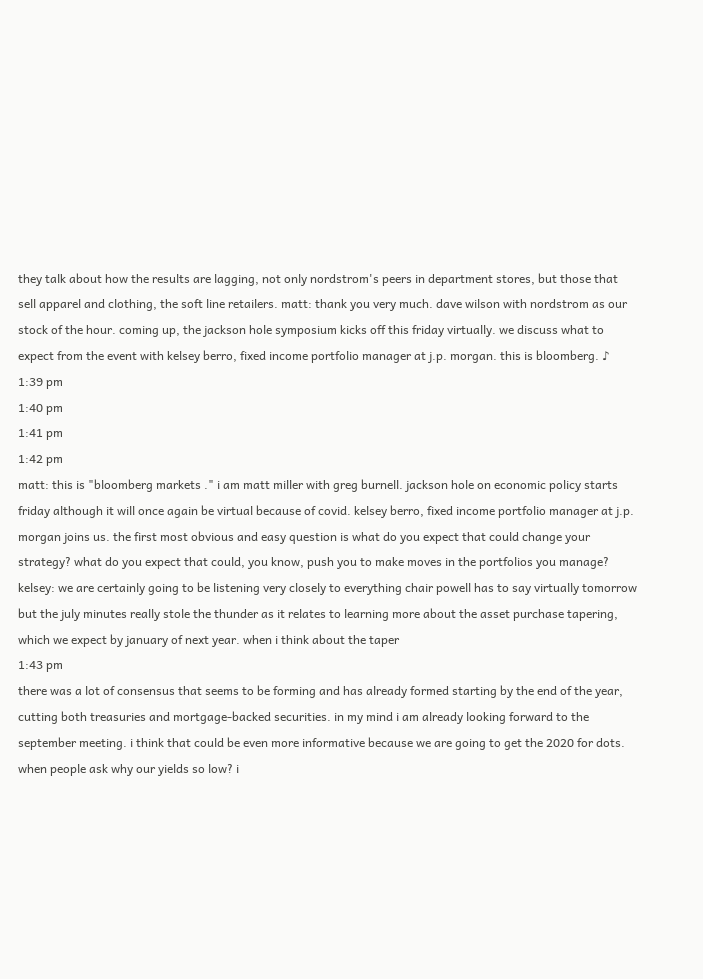they talk about how the results are lagging, not only nordstrom's peers in department stores, but those that sell apparel and clothing, the soft line retailers. matt: thank you very much. dave wilson with nordstrom as our stock of the hour. coming up, the jackson hole symposium kicks off this friday virtually. we discuss what to expect from the event with kelsey berro, fixed income portfolio manager at j.p. morgan. this is bloomberg. ♪
1:39 pm
1:40 pm
1:41 pm
1:42 pm
matt: this is "bloomberg markets ." i am matt miller with greg burnell. jackson hole on economic policy starts friday although it will once again be virtual because of covid. kelsey berro, fixed income portfolio manager at j.p. morgan joins us. the first most obvious and easy question is what do you expect that could change your strategy? what do you expect that could, you know, push you to make moves in the portfolios you manage? kelsey: we are certainly going to be listening very closely to everything chair powell has to say virtually tomorrow but the july minutes really stole the thunder as it relates to learning more about the asset purchase tapering, which we expect by january of next year. when i think about the taper
1:43 pm
there was a lot of consensus that seems to be forming and has already formed starting by the end of the year, cutting both treasuries and mortgage-backed securities. in my mind i am already looking forward to the september meeting. i think that could be even more informative because we are going to get the 2020 for dots. when people ask why our yields so low? i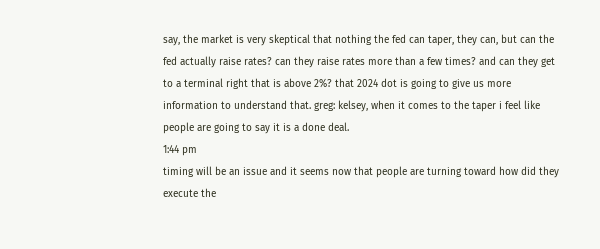say, the market is very skeptical that nothing the fed can taper, they can, but can the fed actually raise rates? can they raise rates more than a few times? and can they get to a terminal right that is above 2%? that 2024 dot is going to give us more information to understand that. greg: kelsey, when it comes to the taper i feel like people are going to say it is a done deal.
1:44 pm
timing will be an issue and it seems now that people are turning toward how did they execute the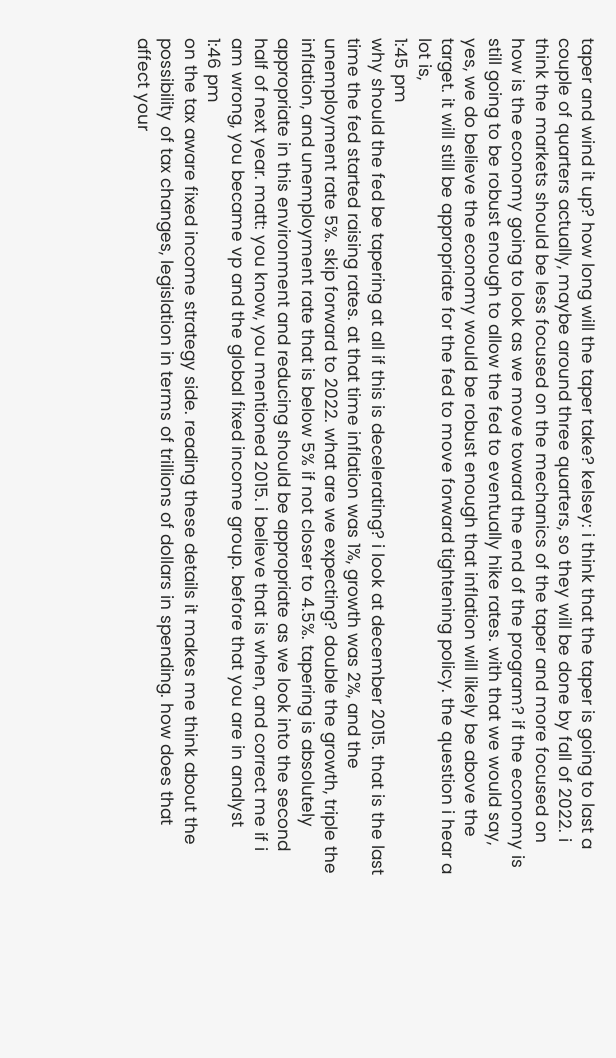taper and wind it up? how long will the taper take? kelsey: i think that the taper is going to last a couple of quarters actually, maybe around three quarters, so they will be done by fall of 2022. i think the markets should be less focused on the mechanics of the taper and more focused on how is the economy going to look as we move toward the end of the program? if the economy is still going to be robust enough to allow the fed to eventually hike rates. with that we would say, yes, we do believe the economy would be robust enough that inflation will likely be above the target. it will still be appropriate for the fed to move forward tightening policy. the question i hear a lot is,
1:45 pm
why should the fed be tapering at all if this is decelerating? i look at december 2015. that is the last time the fed started raising rates. at that time inflation was 1%, growth was 2%, and the unemployment rate 5%. skip forward to 2022. what are we expecting? double the growth, triple the inflation, and unemployment rate that is below 5% if not closer to 4.5%. tapering is absolutely appropriate in this environment and reducing should be appropriate as we look into the second half of next year. matt: you know, you mentioned 2015. i believe that is when, and correct me if i am wrong, you became vp and the global fixed income group. before that you are in analyst
1:46 pm
on the tax aware fixed income strategy side. reading these details it makes me think about the possibility of tax changes, legislation in terms of trillions of dollars in spending. how does that affect your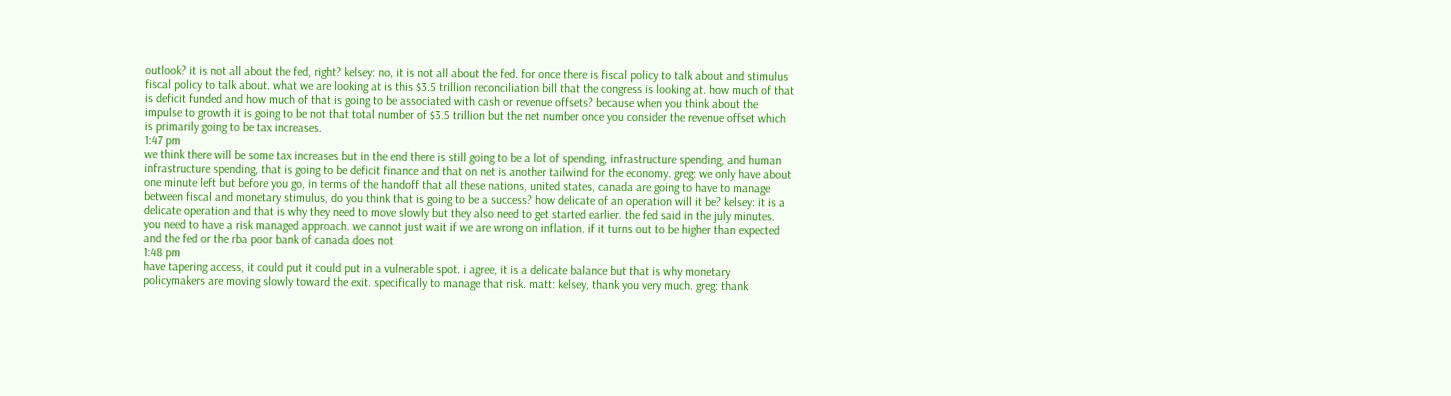outlook? it is not all about the fed, right? kelsey: no, it is not all about the fed. for once there is fiscal policy to talk about and stimulus fiscal policy to talk about. what we are looking at is this $3.5 trillion reconciliation bill that the congress is looking at. how much of that is deficit funded and how much of that is going to be associated with cash or revenue offsets? because when you think about the impulse to growth it is going to be not that total number of $3.5 trillion but the net number once you consider the revenue offset which is primarily going to be tax increases.
1:47 pm
we think there will be some tax increases but in the end there is still going to be a lot of spending, infrastructure spending, and human infrastructure spending, that is going to be deficit finance and that on net is another tailwind for the economy. greg: we only have about one minute left but before you go, in terms of the handoff that all these nations, united states, canada are going to have to manage between fiscal and monetary stimulus, do you think that is going to be a success? how delicate of an operation will it be? kelsey: it is a delicate operation and that is why they need to move slowly but they also need to get started earlier. the fed said in the july minutes. you need to have a risk managed approach. we cannot just wait if we are wrong on inflation. if it turns out to be higher than expected and the fed or the rba poor bank of canada does not
1:48 pm
have tapering access, it could put it could put in a vulnerable spot. i agree, it is a delicate balance but that is why monetary policymakers are moving slowly toward the exit. specifically to manage that risk. matt: kelsey, thank you very much. greg: thank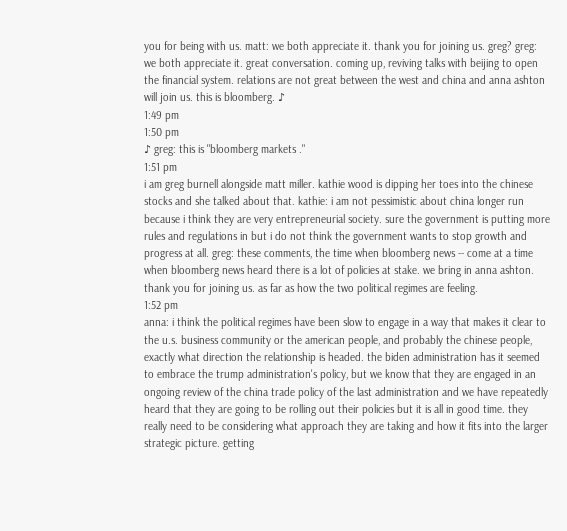you for being with us. matt: we both appreciate it. thank you for joining us. greg? greg: we both appreciate it. great conversation. coming up, reviving talks with beijing to open the financial system. relations are not great between the west and china and anna ashton will join us. this is bloomberg. ♪
1:49 pm
1:50 pm
♪ greg: this is "bloomberg markets ."
1:51 pm
i am greg burnell alongside matt miller. kathie wood is dipping her toes into the chinese stocks and she talked about that. kathie: i am not pessimistic about china longer run because i think they are very entrepreneurial society. sure the government is putting more rules and regulations in but i do not think the government wants to stop growth and progress at all. greg: these comments, the time when bloomberg news -- come at a time when bloomberg news heard there is a lot of policies at stake. we bring in anna ashton. thank you for joining us. as far as how the two political regimes are feeling.
1:52 pm
anna: i think the political regimes have been slow to engage in a way that makes it clear to the u.s. business community or the american people, and probably the chinese people, exactly what direction the relationship is headed. the biden administration has it seemed to embrace the trump administration's policy, but we know that they are engaged in an ongoing review of the china trade policy of the last administration and we have repeatedly heard that they are going to be rolling out their policies but it is all in good time. they really need to be considering what approach they are taking and how it fits into the larger strategic picture. getting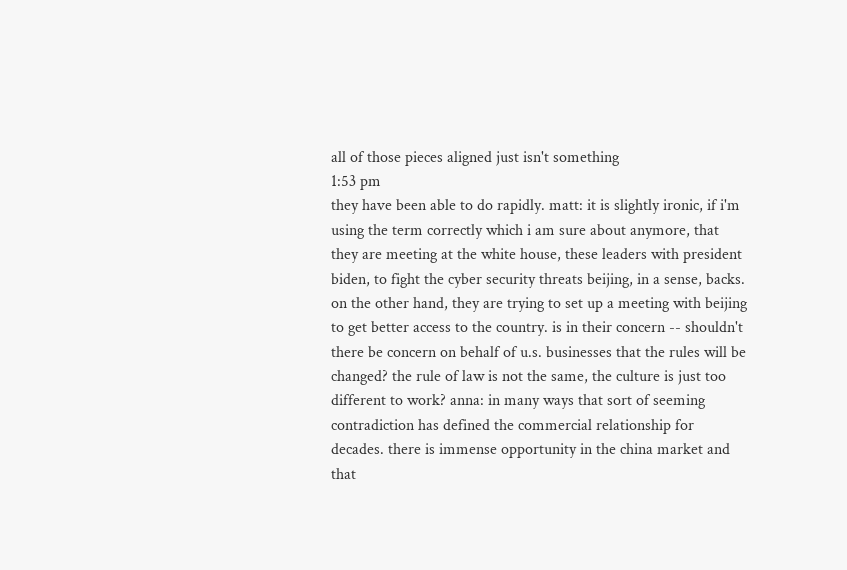all of those pieces aligned just isn't something
1:53 pm
they have been able to do rapidly. matt: it is slightly ironic, if i'm using the term correctly which i am sure about anymore, that they are meeting at the white house, these leaders with president biden, to fight the cyber security threats beijing, in a sense, backs. on the other hand, they are trying to set up a meeting with beijing to get better access to the country. is in their concern -- shouldn't there be concern on behalf of u.s. businesses that the rules will be changed? the rule of law is not the same, the culture is just too different to work? anna: in many ways that sort of seeming contradiction has defined the commercial relationship for decades. there is immense opportunity in the china market and that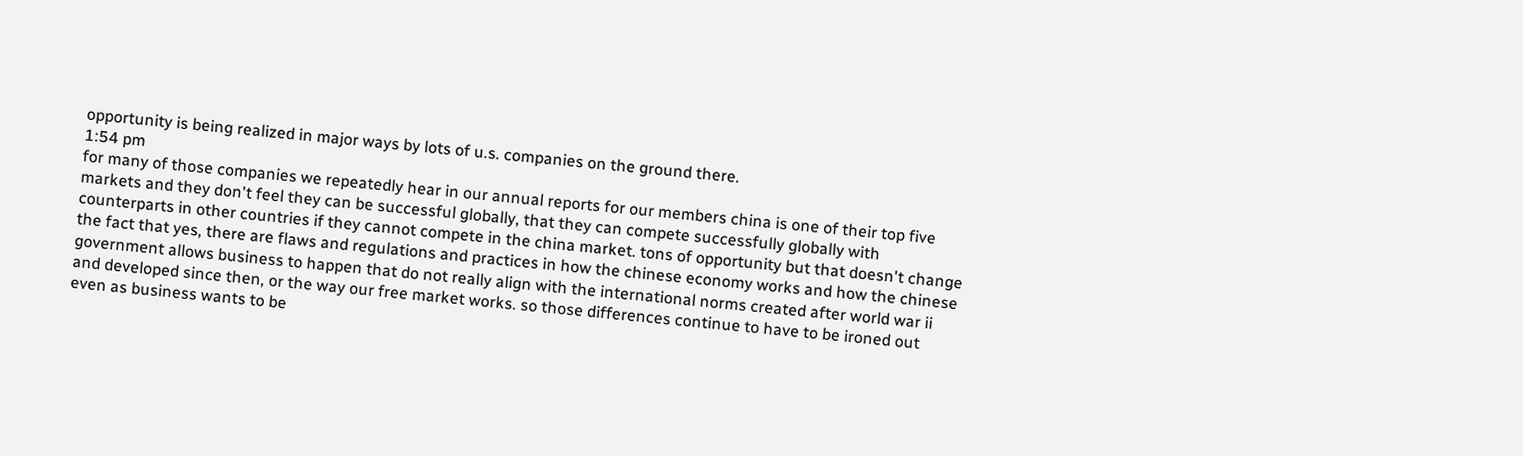opportunity is being realized in major ways by lots of u.s. companies on the ground there.
1:54 pm
for many of those companies we repeatedly hear in our annual reports for our members china is one of their top five markets and they don't feel they can be successful globally, that they can compete successfully globally with counterparts in other countries if they cannot compete in the china market. tons of opportunity but that doesn't change the fact that yes, there are flaws and regulations and practices in how the chinese economy works and how the chinese government allows business to happen that do not really align with the international norms created after world war ii and developed since then, or the way our free market works. so those differences continue to have to be ironed out even as business wants to be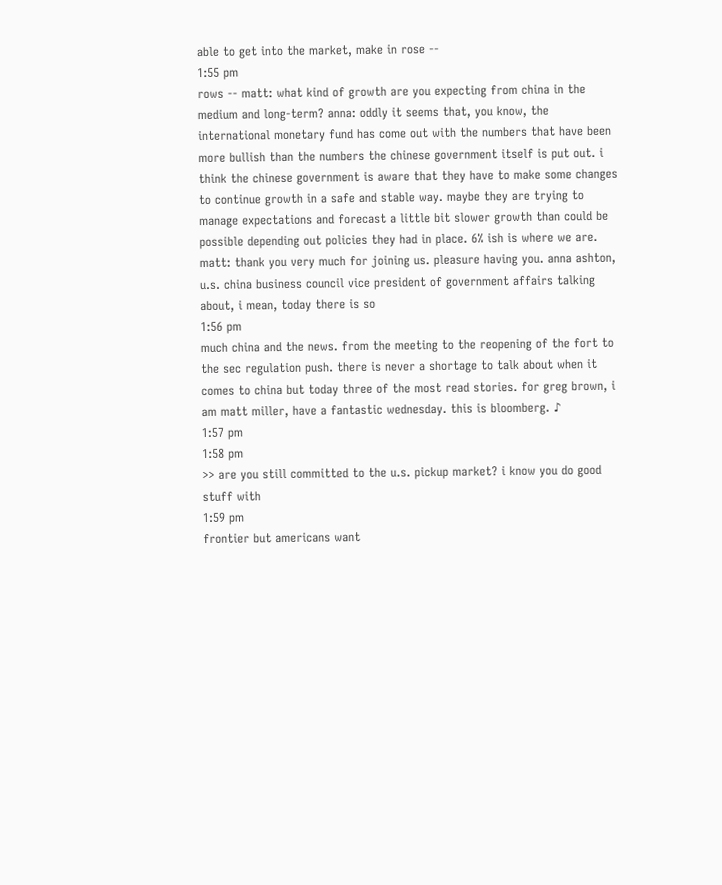able to get into the market, make in rose --
1:55 pm
rows -- matt: what kind of growth are you expecting from china in the medium and long-term? anna: oddly it seems that, you know, the international monetary fund has come out with the numbers that have been more bullish than the numbers the chinese government itself is put out. i think the chinese government is aware that they have to make some changes to continue growth in a safe and stable way. maybe they are trying to manage expectations and forecast a little bit slower growth than could be possible depending out policies they had in place. 6% ish is where we are. matt: thank you very much for joining us. pleasure having you. anna ashton, u.s. china business council vice president of government affairs talking about, i mean, today there is so
1:56 pm
much china and the news. from the meeting to the reopening of the fort to the sec regulation push. there is never a shortage to talk about when it comes to china but today three of the most read stories. for greg brown, i am matt miller, have a fantastic wednesday. this is bloomberg. ♪
1:57 pm
1:58 pm
>> are you still committed to the u.s. pickup market? i know you do good stuff with
1:59 pm
frontier but americans want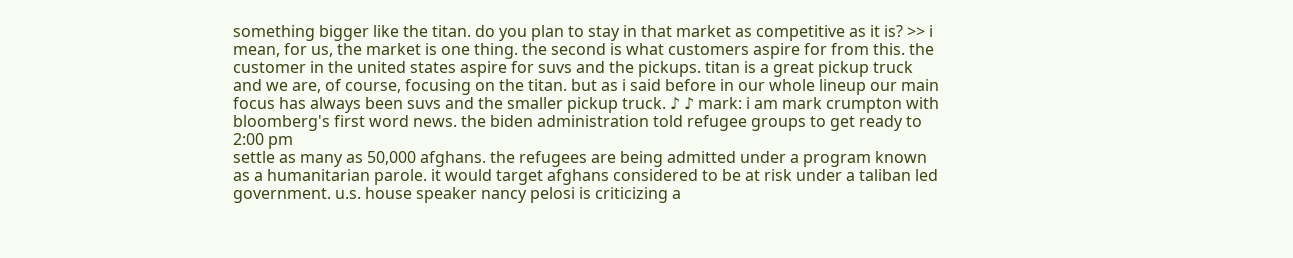something bigger like the titan. do you plan to stay in that market as competitive as it is? >> i mean, for us, the market is one thing. the second is what customers aspire for from this. the customer in the united states aspire for suvs and the pickups. titan is a great pickup truck and we are, of course, focusing on the titan. but as i said before in our whole lineup our main focus has always been suvs and the smaller pickup truck. ♪ ♪ mark: i am mark crumpton with bloomberg's first word news. the biden administration told refugee groups to get ready to
2:00 pm
settle as many as 50,000 afghans. the refugees are being admitted under a program known as a humanitarian parole. it would target afghans considered to be at risk under a taliban led government. u.s. house speaker nancy pelosi is criticizing a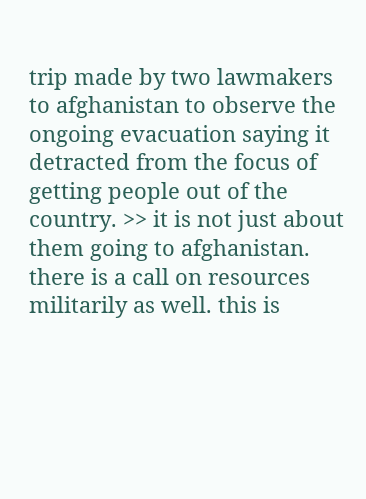trip made by two lawmakers to afghanistan to observe the ongoing evacuation saying it detracted from the focus of getting people out of the country. >> it is not just about them going to afghanistan. there is a call on resources militarily as well. this is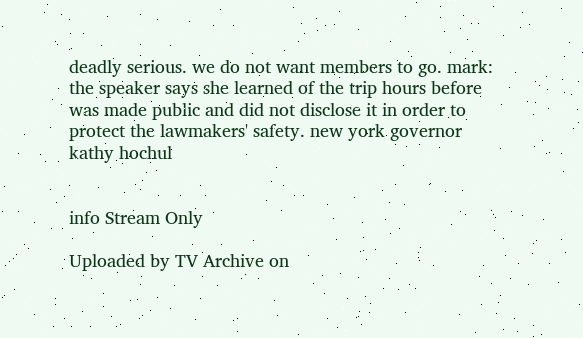deadly serious. we do not want members to go. mark: the speaker says she learned of the trip hours before was made public and did not disclose it in order to protect the lawmakers' safety. new york governor kathy hochul


info Stream Only

Uploaded by TV Archive on